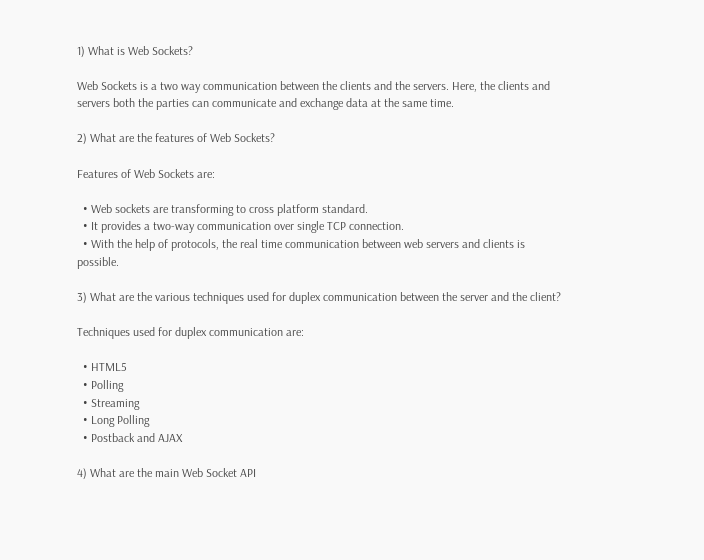1) What is Web Sockets?

Web Sockets is a two way communication between the clients and the servers. Here, the clients and servers both the parties can communicate and exchange data at the same time.

2) What are the features of Web Sockets?

Features of Web Sockets are:

  • Web sockets are transforming to cross platform standard.
  • It provides a two-way communication over single TCP connection.
  • With the help of protocols, the real time communication between web servers and clients is possible.

3) What are the various techniques used for duplex communication between the server and the client?

Techniques used for duplex communication are:

  • HTML5
  • Polling
  • Streaming
  • Long Polling
  • Postback and AJAX

4) What are the main Web Socket API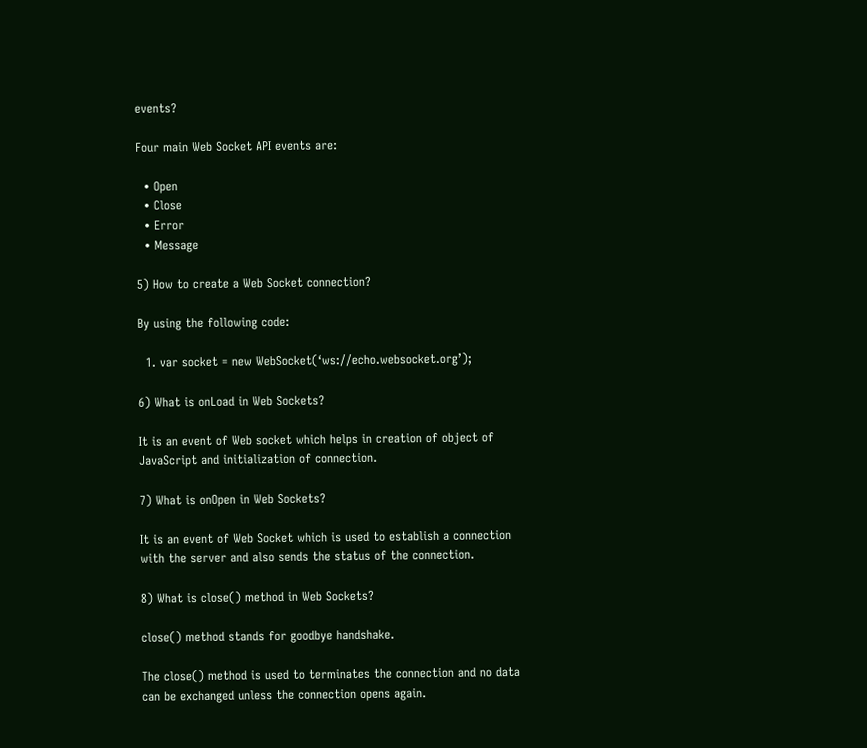events?

Four main Web Socket API events are:

  • Open
  • Close
  • Error
  • Message

5) How to create a Web Socket connection?

By using the following code:

  1. var socket = new WebSocket(‘ws://echo.websocket.org’);

6) What is onLoad in Web Sockets?

It is an event of Web socket which helps in creation of object of JavaScript and initialization of connection.

7) What is onOpen in Web Sockets?

It is an event of Web Socket which is used to establish a connection with the server and also sends the status of the connection.

8) What is close() method in Web Sockets?

close() method stands for goodbye handshake.

The close() method is used to terminates the connection and no data can be exchanged unless the connection opens again.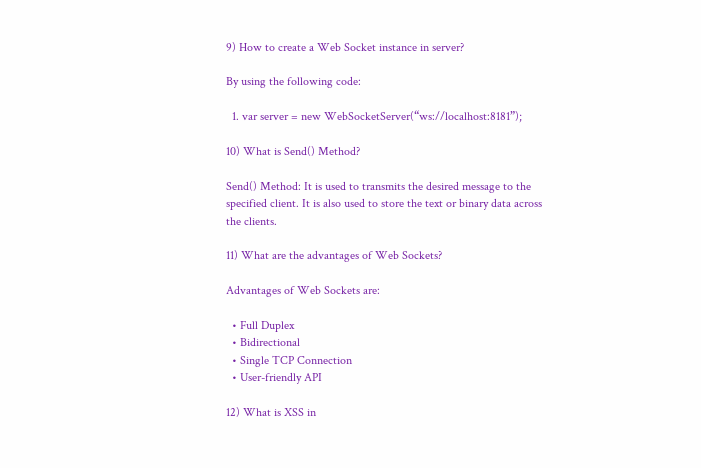9) How to create a Web Socket instance in server?

By using the following code:

  1. var server = new WebSocketServer(“ws://localhost:8181”);

10) What is Send() Method?

Send() Method: It is used to transmits the desired message to the specified client. It is also used to store the text or binary data across the clients.

11) What are the advantages of Web Sockets?

Advantages of Web Sockets are:

  • Full Duplex
  • Bidirectional
  • Single TCP Connection
  • User-friendly API

12) What is XSS in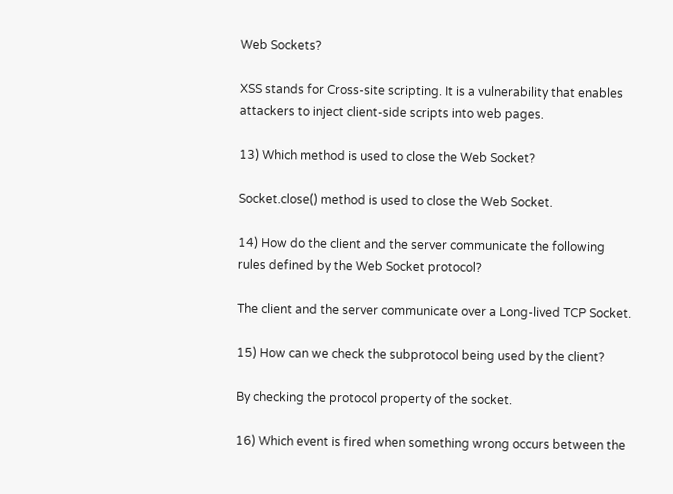Web Sockets?

XSS stands for Cross-site scripting. It is a vulnerability that enables attackers to inject client-side scripts into web pages.

13) Which method is used to close the Web Socket?

Socket.close() method is used to close the Web Socket.

14) How do the client and the server communicate the following rules defined by the Web Socket protocol?

The client and the server communicate over a Long-lived TCP Socket.

15) How can we check the subprotocol being used by the client?

By checking the protocol property of the socket.

16) Which event is fired when something wrong occurs between the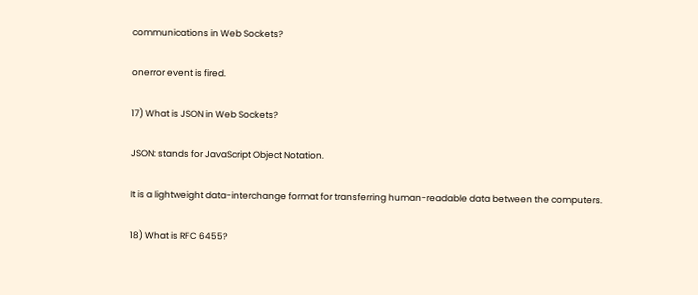communications in Web Sockets?

onerror event is fired.

17) What is JSON in Web Sockets?

JSON: stands for JavaScript Object Notation.

It is a lightweight data-interchange format for transferring human-readable data between the computers.

18) What is RFC 6455?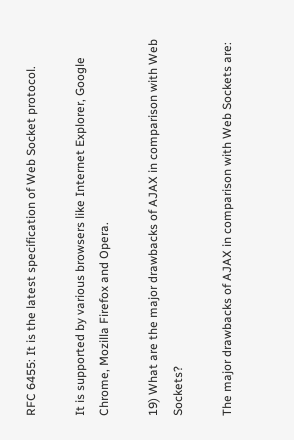RFC 6455: It is the latest specification of Web Socket protocol.

It is supported by various browsers like Internet Explorer, Google Chrome, Mozilla Firefox and Opera.

19) What are the major drawbacks of AJAX in comparison with Web Sockets?

The major drawbacks of AJAX in comparison with Web Sockets are: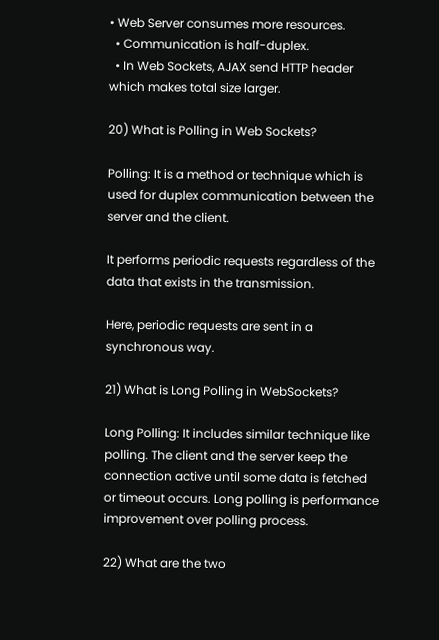• Web Server consumes more resources.
  • Communication is half-duplex.
  • In Web Sockets, AJAX send HTTP header which makes total size larger.

20) What is Polling in Web Sockets?

Polling: It is a method or technique which is used for duplex communication between the server and the client.

It performs periodic requests regardless of the data that exists in the transmission.

Here, periodic requests are sent in a synchronous way.

21) What is Long Polling in WebSockets?

Long Polling: It includes similar technique like polling. The client and the server keep the connection active until some data is fetched or timeout occurs. Long polling is performance improvement over polling process.

22) What are the two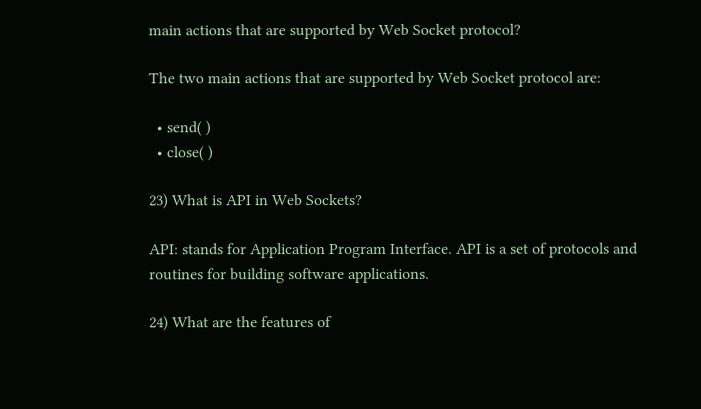main actions that are supported by Web Socket protocol?

The two main actions that are supported by Web Socket protocol are:

  • send( )
  • close( )

23) What is API in Web Sockets?

API: stands for Application Program Interface. API is a set of protocols and routines for building software applications.

24) What are the features of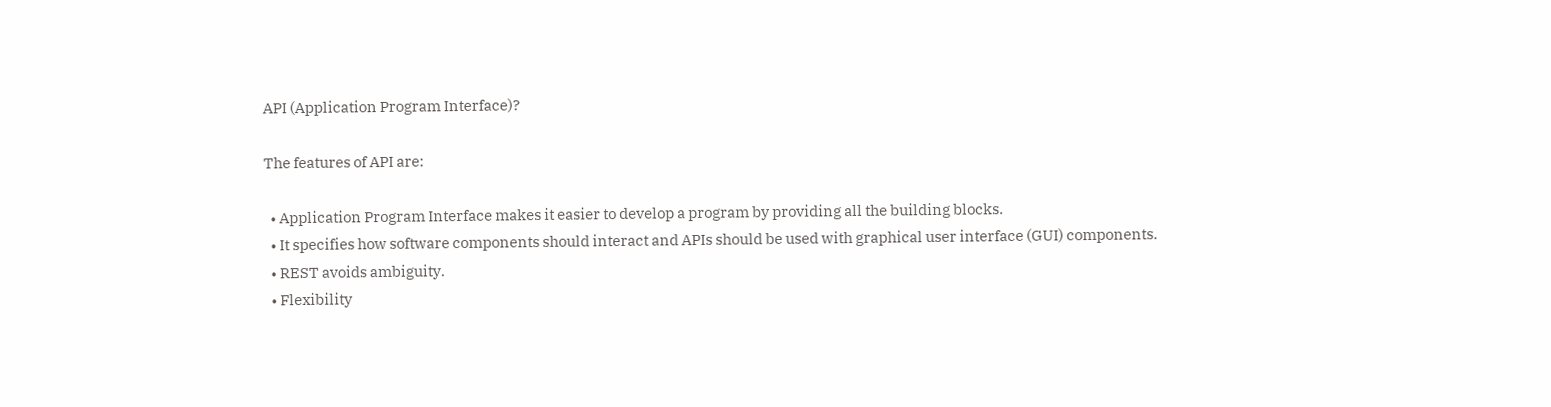API (Application Program Interface)?

The features of API are:

  • Application Program Interface makes it easier to develop a program by providing all the building blocks.
  • It specifies how software components should interact and APIs should be used with graphical user interface (GUI) components.
  • REST avoids ambiguity.
  • Flexibility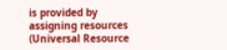is provided by assigning resources (Universal Resource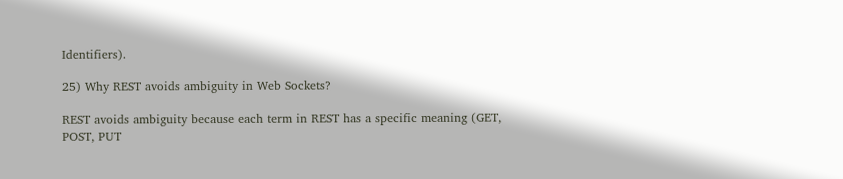Identifiers).

25) Why REST avoids ambiguity in Web Sockets?

REST avoids ambiguity because each term in REST has a specific meaning (GET, POST, PUT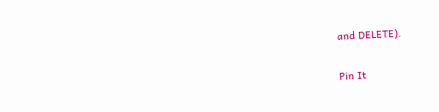and DELETE).

Pin It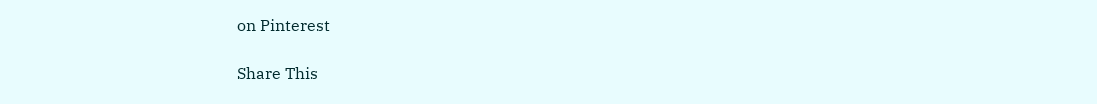on Pinterest

Share This